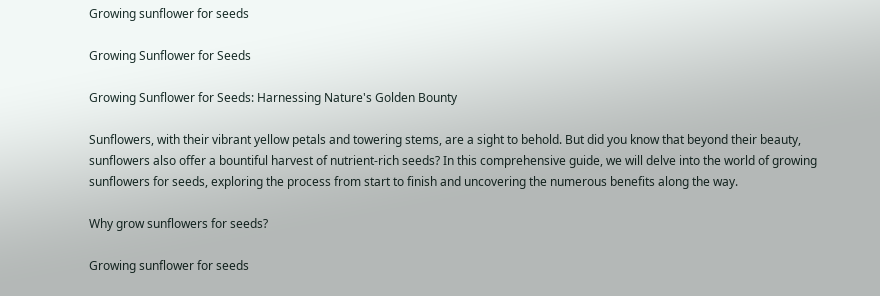Growing sunflower for seeds

Growing Sunflower for Seeds

Growing Sunflower for Seeds: Harnessing Nature's Golden Bounty

Sunflowers, with their vibrant yellow petals and towering stems, are a sight to behold. But did you know that beyond their beauty, sunflowers also offer a bountiful harvest of nutrient-rich seeds? In this comprehensive guide, we will delve into the world of growing sunflowers for seeds, exploring the process from start to finish and uncovering the numerous benefits along the way.

Why grow sunflowers for seeds?

Growing sunflower for seeds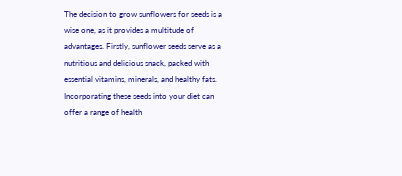The decision to grow sunflowers for seeds is a wise one, as it provides a multitude of advantages. Firstly, sunflower seeds serve as a nutritious and delicious snack, packed with essential vitamins, minerals, and healthy fats. Incorporating these seeds into your diet can offer a range of health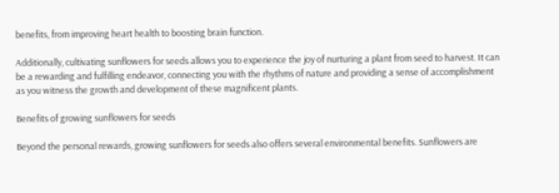benefits, from improving heart health to boosting brain function.

Additionally, cultivating sunflowers for seeds allows you to experience the joy of nurturing a plant from seed to harvest. It can be a rewarding and fulfilling endeavor, connecting you with the rhythms of nature and providing a sense of accomplishment as you witness the growth and development of these magnificent plants.

Benefits of growing sunflowers for seeds

Beyond the personal rewards, growing sunflowers for seeds also offers several environmental benefits. Sunflowers are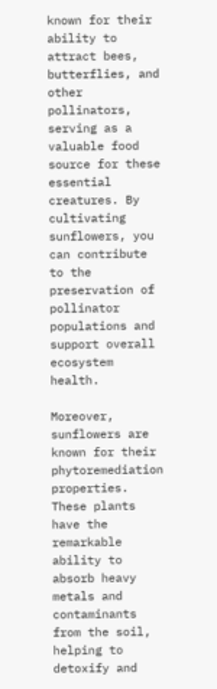known for their ability to attract bees, butterflies, and other pollinators, serving as a valuable food source for these essential creatures. By cultivating sunflowers, you can contribute to the preservation of pollinator populations and support overall ecosystem health.

Moreover, sunflowers are known for their phytoremediation properties. These plants have the remarkable ability to absorb heavy metals and contaminants from the soil, helping to detoxify and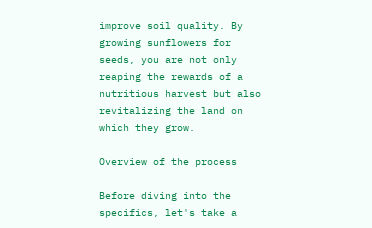improve soil quality. By growing sunflowers for seeds, you are not only reaping the rewards of a nutritious harvest but also revitalizing the land on which they grow.

Overview of the process

Before diving into the specifics, let's take a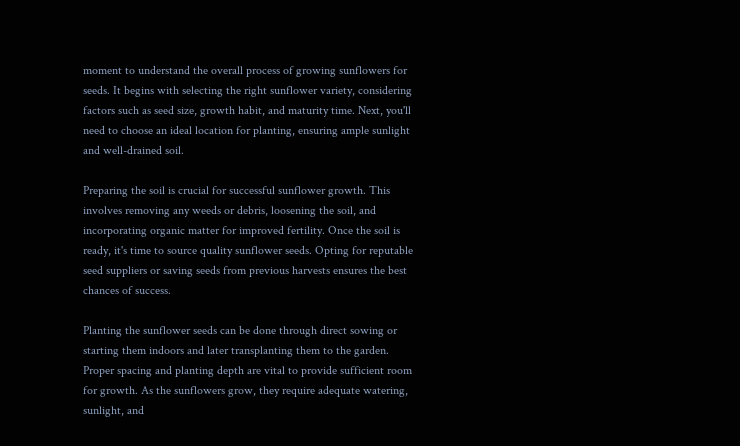moment to understand the overall process of growing sunflowers for seeds. It begins with selecting the right sunflower variety, considering factors such as seed size, growth habit, and maturity time. Next, you'll need to choose an ideal location for planting, ensuring ample sunlight and well-drained soil.

Preparing the soil is crucial for successful sunflower growth. This involves removing any weeds or debris, loosening the soil, and incorporating organic matter for improved fertility. Once the soil is ready, it's time to source quality sunflower seeds. Opting for reputable seed suppliers or saving seeds from previous harvests ensures the best chances of success.

Planting the sunflower seeds can be done through direct sowing or starting them indoors and later transplanting them to the garden. Proper spacing and planting depth are vital to provide sufficient room for growth. As the sunflowers grow, they require adequate watering, sunlight, and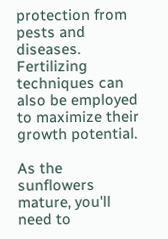protection from pests and diseases. Fertilizing techniques can also be employed to maximize their growth potential.

As the sunflowers mature, you'll need to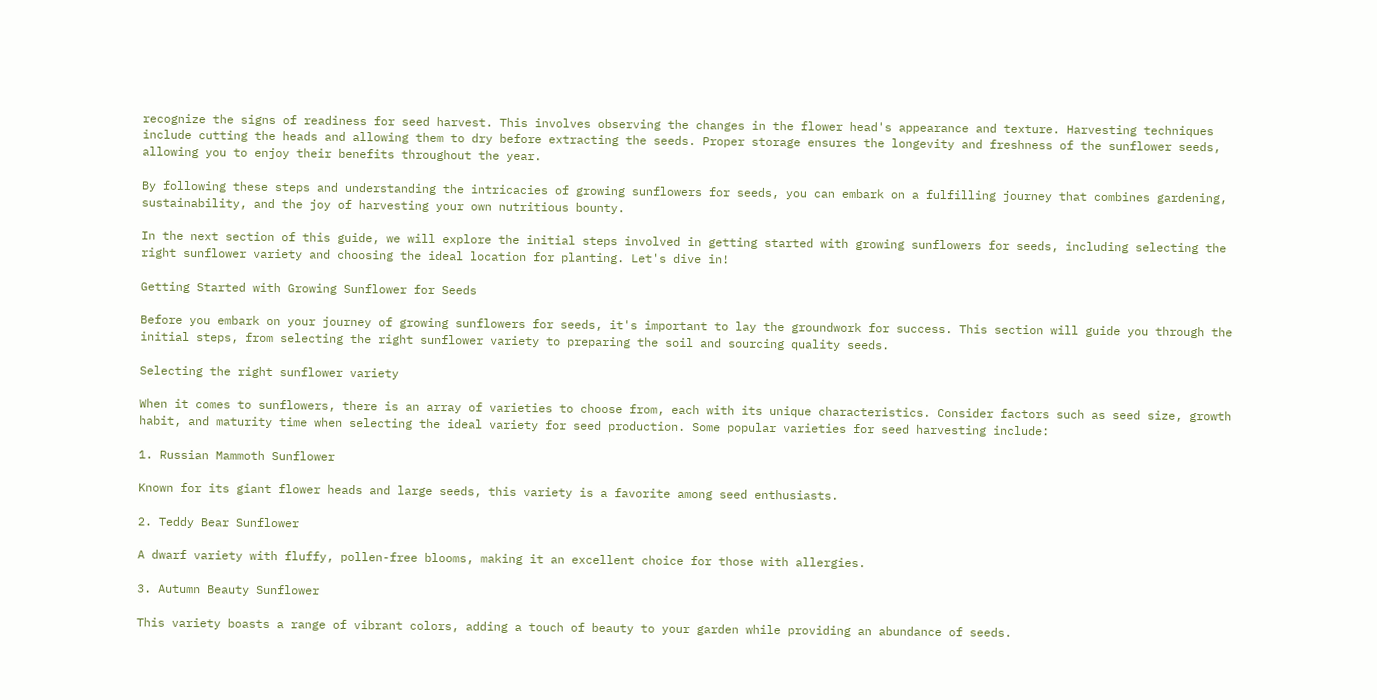recognize the signs of readiness for seed harvest. This involves observing the changes in the flower head's appearance and texture. Harvesting techniques include cutting the heads and allowing them to dry before extracting the seeds. Proper storage ensures the longevity and freshness of the sunflower seeds, allowing you to enjoy their benefits throughout the year.

By following these steps and understanding the intricacies of growing sunflowers for seeds, you can embark on a fulfilling journey that combines gardening, sustainability, and the joy of harvesting your own nutritious bounty.

In the next section of this guide, we will explore the initial steps involved in getting started with growing sunflowers for seeds, including selecting the right sunflower variety and choosing the ideal location for planting. Let's dive in!

Getting Started with Growing Sunflower for Seeds

Before you embark on your journey of growing sunflowers for seeds, it's important to lay the groundwork for success. This section will guide you through the initial steps, from selecting the right sunflower variety to preparing the soil and sourcing quality seeds.

Selecting the right sunflower variety

When it comes to sunflowers, there is an array of varieties to choose from, each with its unique characteristics. Consider factors such as seed size, growth habit, and maturity time when selecting the ideal variety for seed production. Some popular varieties for seed harvesting include:

1. Russian Mammoth Sunflower

Known for its giant flower heads and large seeds, this variety is a favorite among seed enthusiasts.

2. Teddy Bear Sunflower

A dwarf variety with fluffy, pollen-free blooms, making it an excellent choice for those with allergies.

3. Autumn Beauty Sunflower

This variety boasts a range of vibrant colors, adding a touch of beauty to your garden while providing an abundance of seeds.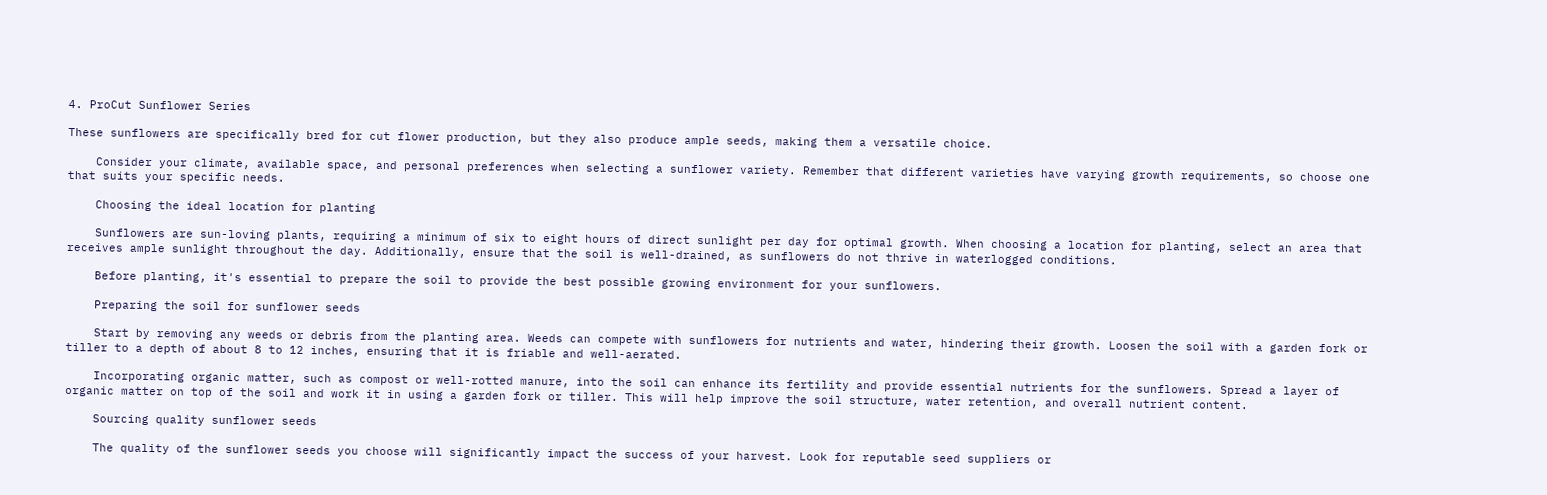4. ProCut Sunflower Series

These sunflowers are specifically bred for cut flower production, but they also produce ample seeds, making them a versatile choice.

    Consider your climate, available space, and personal preferences when selecting a sunflower variety. Remember that different varieties have varying growth requirements, so choose one that suits your specific needs.

    Choosing the ideal location for planting

    Sunflowers are sun-loving plants, requiring a minimum of six to eight hours of direct sunlight per day for optimal growth. When choosing a location for planting, select an area that receives ample sunlight throughout the day. Additionally, ensure that the soil is well-drained, as sunflowers do not thrive in waterlogged conditions.

    Before planting, it's essential to prepare the soil to provide the best possible growing environment for your sunflowers.

    Preparing the soil for sunflower seeds

    Start by removing any weeds or debris from the planting area. Weeds can compete with sunflowers for nutrients and water, hindering their growth. Loosen the soil with a garden fork or tiller to a depth of about 8 to 12 inches, ensuring that it is friable and well-aerated.

    Incorporating organic matter, such as compost or well-rotted manure, into the soil can enhance its fertility and provide essential nutrients for the sunflowers. Spread a layer of organic matter on top of the soil and work it in using a garden fork or tiller. This will help improve the soil structure, water retention, and overall nutrient content.

    Sourcing quality sunflower seeds

    The quality of the sunflower seeds you choose will significantly impact the success of your harvest. Look for reputable seed suppliers or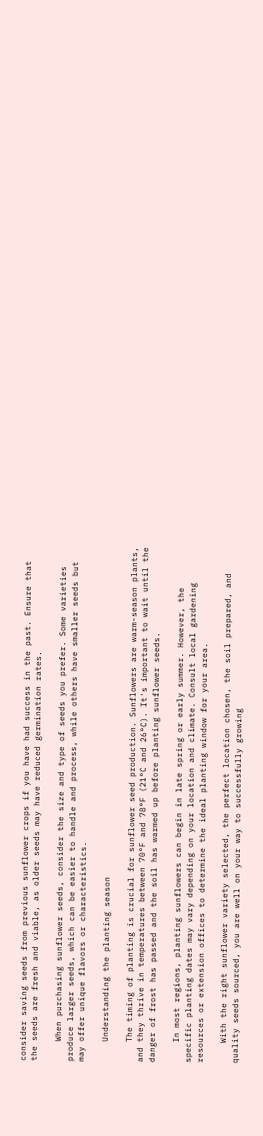consider saving seeds from previous sunflower crops if you have had success in the past. Ensure that the seeds are fresh and viable, as older seeds may have reduced germination rates.

    When purchasing sunflower seeds, consider the size and type of seeds you prefer. Some varieties produce larger seeds, which can be easier to handle and process, while others have smaller seeds but may offer unique flavors or characteristics.

    Understanding the planting season

    The timing of planting is crucial for sunflower seed production. Sunflowers are warm-season plants, and they thrive in temperatures between 70°F and 78°F (21°C and 26°C). It's important to wait until the danger of frost has passed and the soil has warmed up before planting sunflower seeds.

    In most regions, planting sunflowers can begin in late spring or early summer. However, the specific planting dates may vary depending on your location and climate. Consult local gardening resources or extension offices to determine the ideal planting window for your area.

    With the right sunflower variety selected, the perfect location chosen, the soil prepared, and quality seeds sourced, you are well on your way to successfully growing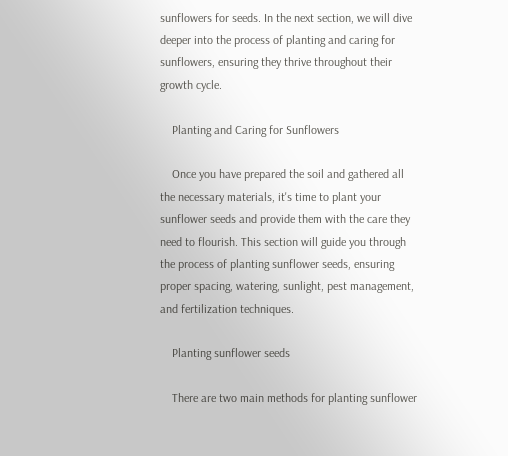sunflowers for seeds. In the next section, we will dive deeper into the process of planting and caring for sunflowers, ensuring they thrive throughout their growth cycle.

    Planting and Caring for Sunflowers

    Once you have prepared the soil and gathered all the necessary materials, it's time to plant your sunflower seeds and provide them with the care they need to flourish. This section will guide you through the process of planting sunflower seeds, ensuring proper spacing, watering, sunlight, pest management, and fertilization techniques.

    Planting sunflower seeds

    There are two main methods for planting sunflower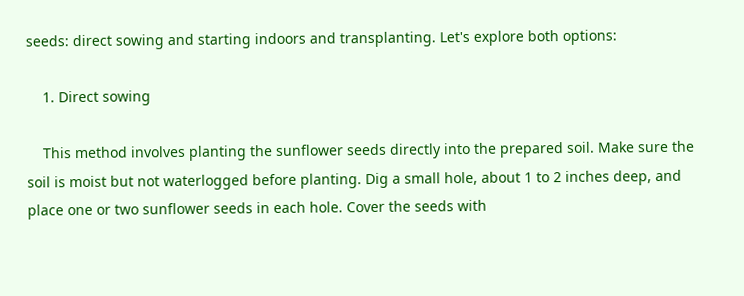seeds: direct sowing and starting indoors and transplanting. Let's explore both options:

    1. Direct sowing

    This method involves planting the sunflower seeds directly into the prepared soil. Make sure the soil is moist but not waterlogged before planting. Dig a small hole, about 1 to 2 inches deep, and place one or two sunflower seeds in each hole. Cover the seeds with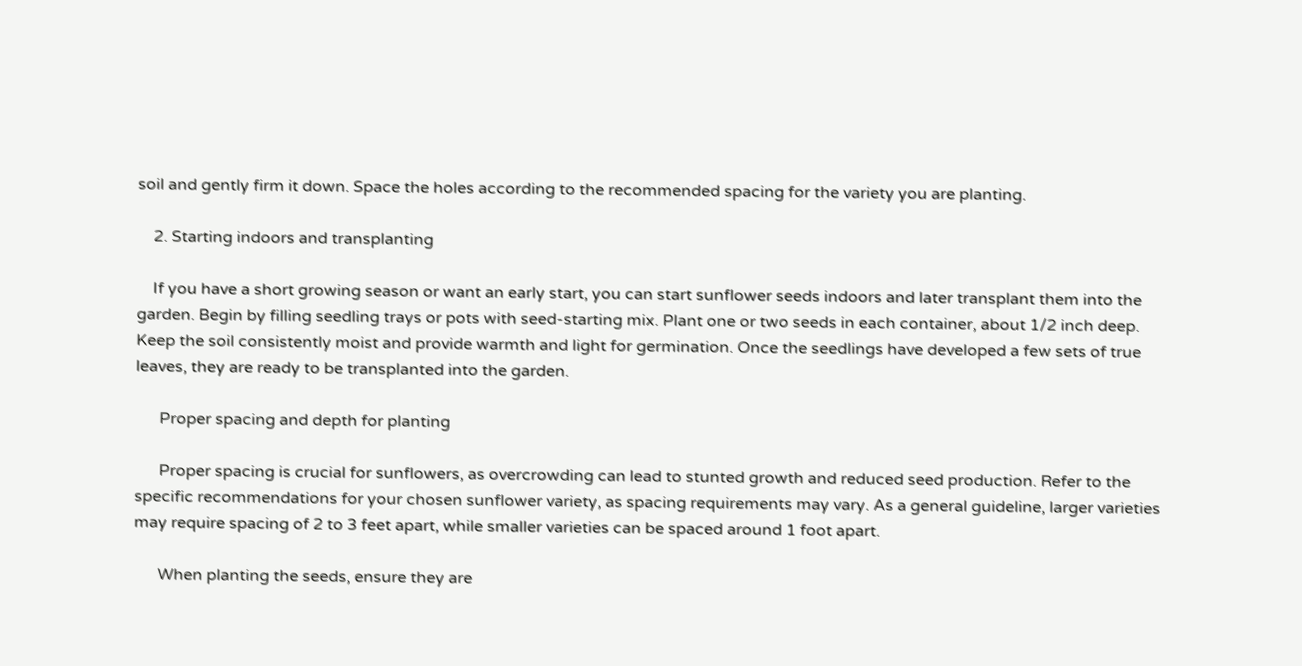soil and gently firm it down. Space the holes according to the recommended spacing for the variety you are planting.

    2. Starting indoors and transplanting

    If you have a short growing season or want an early start, you can start sunflower seeds indoors and later transplant them into the garden. Begin by filling seedling trays or pots with seed-starting mix. Plant one or two seeds in each container, about 1/2 inch deep. Keep the soil consistently moist and provide warmth and light for germination. Once the seedlings have developed a few sets of true leaves, they are ready to be transplanted into the garden.

      Proper spacing and depth for planting

      Proper spacing is crucial for sunflowers, as overcrowding can lead to stunted growth and reduced seed production. Refer to the specific recommendations for your chosen sunflower variety, as spacing requirements may vary. As a general guideline, larger varieties may require spacing of 2 to 3 feet apart, while smaller varieties can be spaced around 1 foot apart.

      When planting the seeds, ensure they are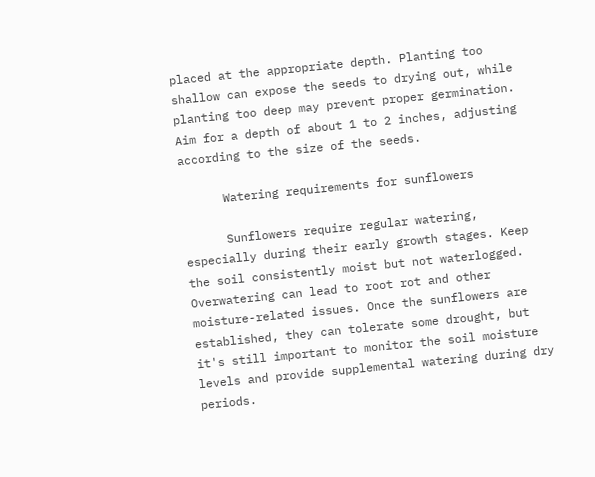placed at the appropriate depth. Planting too shallow can expose the seeds to drying out, while planting too deep may prevent proper germination. Aim for a depth of about 1 to 2 inches, adjusting according to the size of the seeds.

      Watering requirements for sunflowers

      Sunflowers require regular watering, especially during their early growth stages. Keep the soil consistently moist but not waterlogged. Overwatering can lead to root rot and other moisture-related issues. Once the sunflowers are established, they can tolerate some drought, but it's still important to monitor the soil moisture levels and provide supplemental watering during dry periods.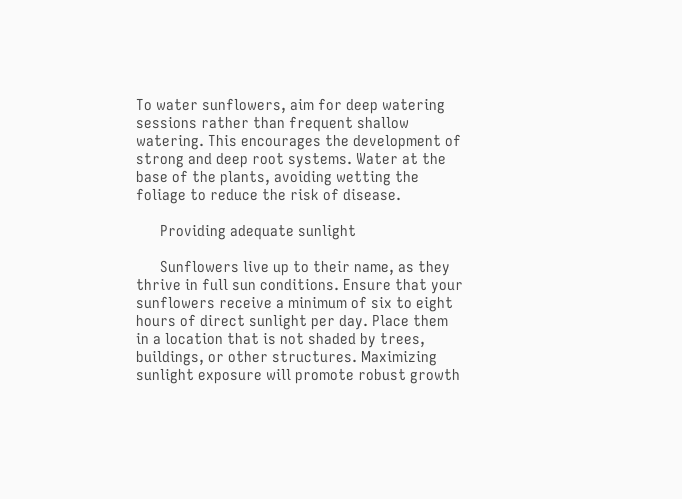To water sunflowers, aim for deep watering sessions rather than frequent shallow watering. This encourages the development of strong and deep root systems. Water at the base of the plants, avoiding wetting the foliage to reduce the risk of disease.

      Providing adequate sunlight

      Sunflowers live up to their name, as they thrive in full sun conditions. Ensure that your sunflowers receive a minimum of six to eight hours of direct sunlight per day. Place them in a location that is not shaded by trees, buildings, or other structures. Maximizing sunlight exposure will promote robust growth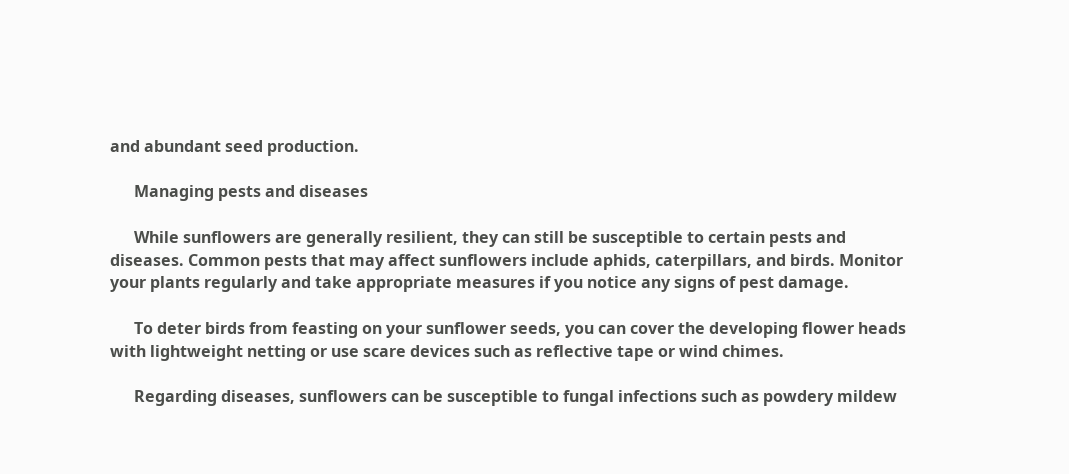and abundant seed production.

      Managing pests and diseases

      While sunflowers are generally resilient, they can still be susceptible to certain pests and diseases. Common pests that may affect sunflowers include aphids, caterpillars, and birds. Monitor your plants regularly and take appropriate measures if you notice any signs of pest damage.

      To deter birds from feasting on your sunflower seeds, you can cover the developing flower heads with lightweight netting or use scare devices such as reflective tape or wind chimes.

      Regarding diseases, sunflowers can be susceptible to fungal infections such as powdery mildew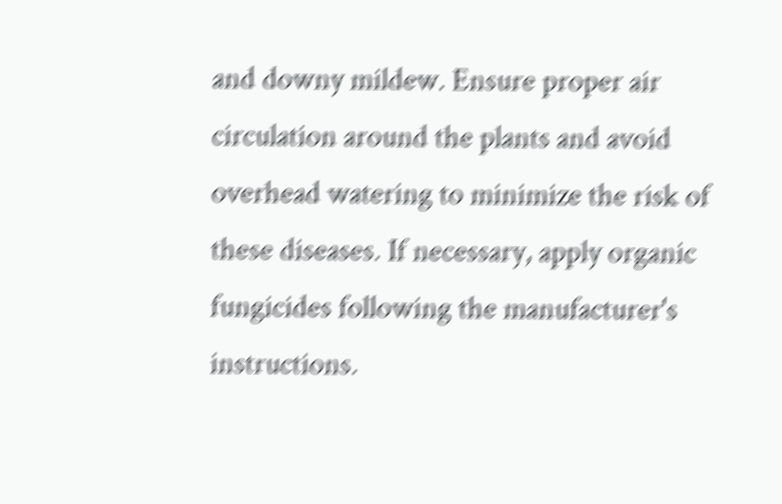and downy mildew. Ensure proper air circulation around the plants and avoid overhead watering to minimize the risk of these diseases. If necessary, apply organic fungicides following the manufacturer's instructions.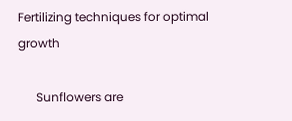Fertilizing techniques for optimal growth

      Sunflowers are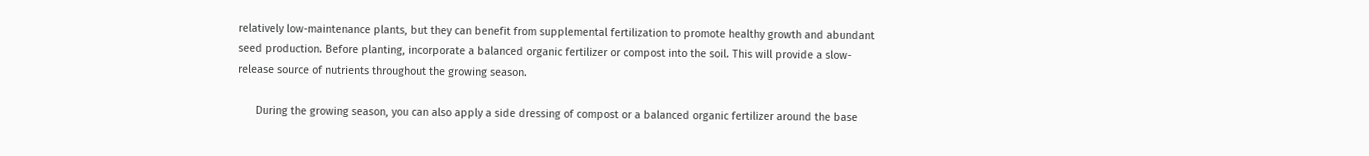relatively low-maintenance plants, but they can benefit from supplemental fertilization to promote healthy growth and abundant seed production. Before planting, incorporate a balanced organic fertilizer or compost into the soil. This will provide a slow-release source of nutrients throughout the growing season.

      During the growing season, you can also apply a side dressing of compost or a balanced organic fertilizer around the base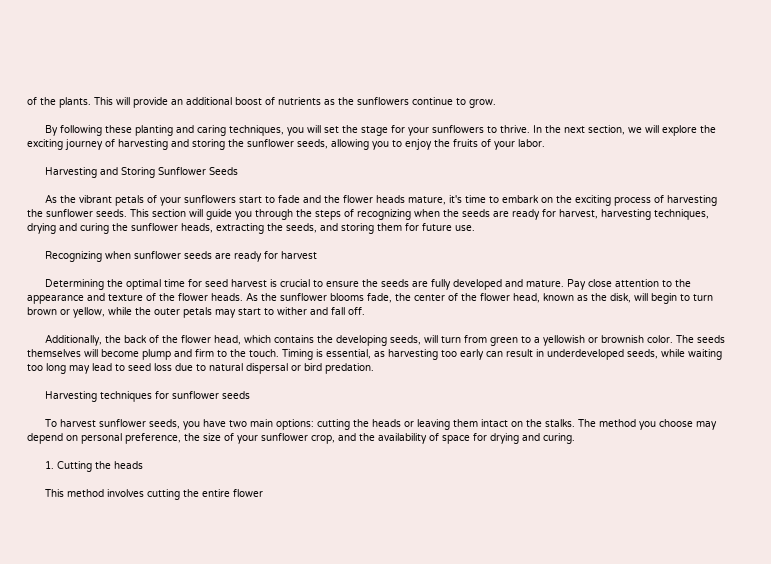of the plants. This will provide an additional boost of nutrients as the sunflowers continue to grow.

      By following these planting and caring techniques, you will set the stage for your sunflowers to thrive. In the next section, we will explore the exciting journey of harvesting and storing the sunflower seeds, allowing you to enjoy the fruits of your labor.

      Harvesting and Storing Sunflower Seeds

      As the vibrant petals of your sunflowers start to fade and the flower heads mature, it's time to embark on the exciting process of harvesting the sunflower seeds. This section will guide you through the steps of recognizing when the seeds are ready for harvest, harvesting techniques, drying and curing the sunflower heads, extracting the seeds, and storing them for future use.

      Recognizing when sunflower seeds are ready for harvest

      Determining the optimal time for seed harvest is crucial to ensure the seeds are fully developed and mature. Pay close attention to the appearance and texture of the flower heads. As the sunflower blooms fade, the center of the flower head, known as the disk, will begin to turn brown or yellow, while the outer petals may start to wither and fall off.

      Additionally, the back of the flower head, which contains the developing seeds, will turn from green to a yellowish or brownish color. The seeds themselves will become plump and firm to the touch. Timing is essential, as harvesting too early can result in underdeveloped seeds, while waiting too long may lead to seed loss due to natural dispersal or bird predation.

      Harvesting techniques for sunflower seeds

      To harvest sunflower seeds, you have two main options: cutting the heads or leaving them intact on the stalks. The method you choose may depend on personal preference, the size of your sunflower crop, and the availability of space for drying and curing.

      1. Cutting the heads

      This method involves cutting the entire flower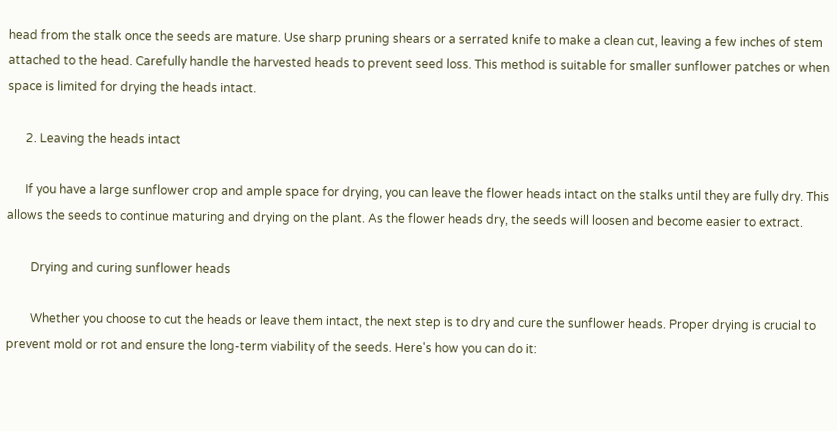head from the stalk once the seeds are mature. Use sharp pruning shears or a serrated knife to make a clean cut, leaving a few inches of stem attached to the head. Carefully handle the harvested heads to prevent seed loss. This method is suitable for smaller sunflower patches or when space is limited for drying the heads intact.

      2. Leaving the heads intact

      If you have a large sunflower crop and ample space for drying, you can leave the flower heads intact on the stalks until they are fully dry. This allows the seeds to continue maturing and drying on the plant. As the flower heads dry, the seeds will loosen and become easier to extract.

        Drying and curing sunflower heads

        Whether you choose to cut the heads or leave them intact, the next step is to dry and cure the sunflower heads. Proper drying is crucial to prevent mold or rot and ensure the long-term viability of the seeds. Here's how you can do it: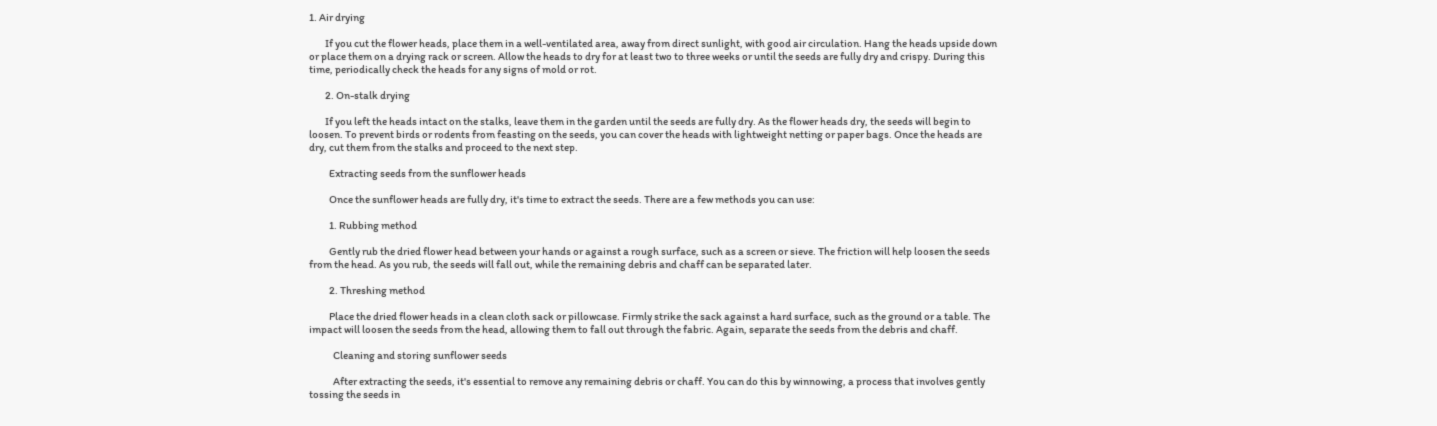1. Air drying

        If you cut the flower heads, place them in a well-ventilated area, away from direct sunlight, with good air circulation. Hang the heads upside down or place them on a drying rack or screen. Allow the heads to dry for at least two to three weeks or until the seeds are fully dry and crispy. During this time, periodically check the heads for any signs of mold or rot.

        2. On-stalk drying

        If you left the heads intact on the stalks, leave them in the garden until the seeds are fully dry. As the flower heads dry, the seeds will begin to loosen. To prevent birds or rodents from feasting on the seeds, you can cover the heads with lightweight netting or paper bags. Once the heads are dry, cut them from the stalks and proceed to the next step.

          Extracting seeds from the sunflower heads

          Once the sunflower heads are fully dry, it's time to extract the seeds. There are a few methods you can use:

          1. Rubbing method

          Gently rub the dried flower head between your hands or against a rough surface, such as a screen or sieve. The friction will help loosen the seeds from the head. As you rub, the seeds will fall out, while the remaining debris and chaff can be separated later.

          2. Threshing method

          Place the dried flower heads in a clean cloth sack or pillowcase. Firmly strike the sack against a hard surface, such as the ground or a table. The impact will loosen the seeds from the head, allowing them to fall out through the fabric. Again, separate the seeds from the debris and chaff.

            Cleaning and storing sunflower seeds

            After extracting the seeds, it's essential to remove any remaining debris or chaff. You can do this by winnowing, a process that involves gently tossing the seeds in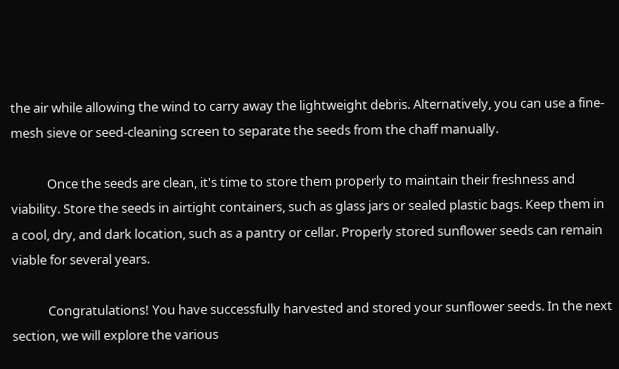the air while allowing the wind to carry away the lightweight debris. Alternatively, you can use a fine-mesh sieve or seed-cleaning screen to separate the seeds from the chaff manually.

            Once the seeds are clean, it's time to store them properly to maintain their freshness and viability. Store the seeds in airtight containers, such as glass jars or sealed plastic bags. Keep them in a cool, dry, and dark location, such as a pantry or cellar. Properly stored sunflower seeds can remain viable for several years.

            Congratulations! You have successfully harvested and stored your sunflower seeds. In the next section, we will explore the various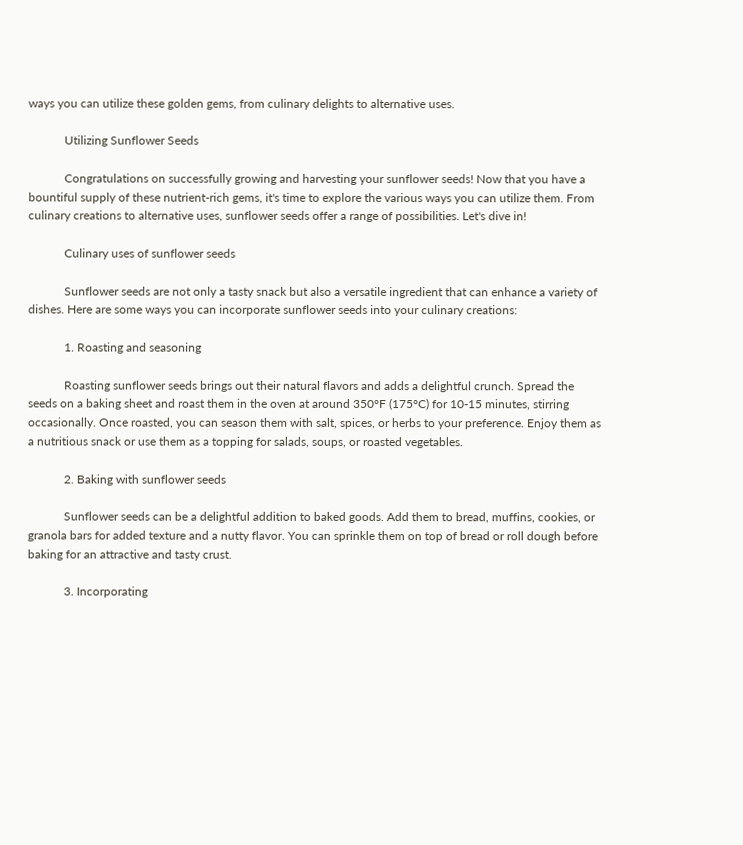ways you can utilize these golden gems, from culinary delights to alternative uses.

            Utilizing Sunflower Seeds

            Congratulations on successfully growing and harvesting your sunflower seeds! Now that you have a bountiful supply of these nutrient-rich gems, it's time to explore the various ways you can utilize them. From culinary creations to alternative uses, sunflower seeds offer a range of possibilities. Let's dive in!

            Culinary uses of sunflower seeds

            Sunflower seeds are not only a tasty snack but also a versatile ingredient that can enhance a variety of dishes. Here are some ways you can incorporate sunflower seeds into your culinary creations:

            1. Roasting and seasoning

            Roasting sunflower seeds brings out their natural flavors and adds a delightful crunch. Spread the seeds on a baking sheet and roast them in the oven at around 350°F (175°C) for 10-15 minutes, stirring occasionally. Once roasted, you can season them with salt, spices, or herbs to your preference. Enjoy them as a nutritious snack or use them as a topping for salads, soups, or roasted vegetables.

            2. Baking with sunflower seeds

            Sunflower seeds can be a delightful addition to baked goods. Add them to bread, muffins, cookies, or granola bars for added texture and a nutty flavor. You can sprinkle them on top of bread or roll dough before baking for an attractive and tasty crust.

            3. Incorporating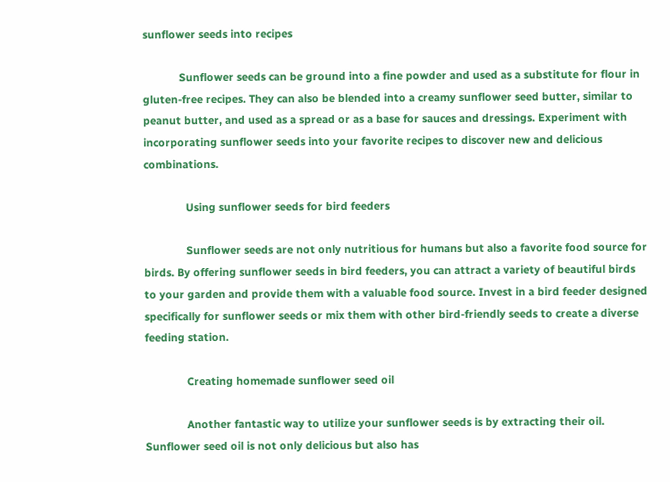sunflower seeds into recipes

            Sunflower seeds can be ground into a fine powder and used as a substitute for flour in gluten-free recipes. They can also be blended into a creamy sunflower seed butter, similar to peanut butter, and used as a spread or as a base for sauces and dressings. Experiment with incorporating sunflower seeds into your favorite recipes to discover new and delicious combinations.

              Using sunflower seeds for bird feeders

              Sunflower seeds are not only nutritious for humans but also a favorite food source for birds. By offering sunflower seeds in bird feeders, you can attract a variety of beautiful birds to your garden and provide them with a valuable food source. Invest in a bird feeder designed specifically for sunflower seeds or mix them with other bird-friendly seeds to create a diverse feeding station.

              Creating homemade sunflower seed oil

              Another fantastic way to utilize your sunflower seeds is by extracting their oil. Sunflower seed oil is not only delicious but also has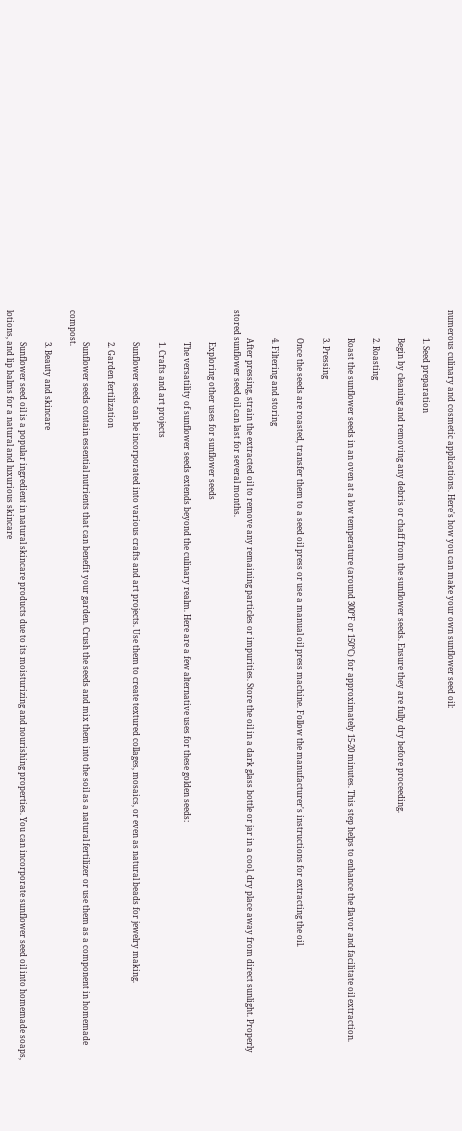numerous culinary and cosmetic applications. Here's how you can make your own sunflower seed oil:

              1. Seed preparation

              Begin by cleaning and removing any debris or chaff from the sunflower seeds. Ensure they are fully dry before proceeding.

              2. Roasting

              Roast the sunflower seeds in an oven at a low temperature (around 300°F or 150°C) for approximately 15-20 minutes. This step helps to enhance the flavor and facilitate oil extraction.

              3. Pressing

              Once the seeds are roasted, transfer them to a seed oil press or use a manual oil press machine. Follow the manufacturer's instructions for extracting the oil.

              4. Filtering and storing

              After pressing, strain the extracted oil to remove any remaining particles or impurities. Store the oil in a dark glass bottle or jar in a cool, dry place away from direct sunlight. Properly stored sunflower seed oil can last for several months.

                Exploring other uses for sunflower seeds

                The versatility of sunflower seeds extends beyond the culinary realm. Here are a few alternative uses for these golden seeds:

                1. Crafts and art projects

                Sunflower seeds can be incorporated into various crafts and art projects. Use them to create textured collages, mosaics, or even as natural beads for jewelry making.

                2. Garden fertilization

                Sunflower seeds contain essential nutrients that can benefit your garden. Crush the seeds and mix them into the soil as a natural fertilizer or use them as a component in homemade compost.

                3. Beauty and skincare

                Sunflower seed oil is a popular ingredient in natural skincare products due to its moisturizing and nourishing properties. You can incorporate sunflower seed oil into homemade soaps, lotions, and lip balms for a natural and luxurious skincare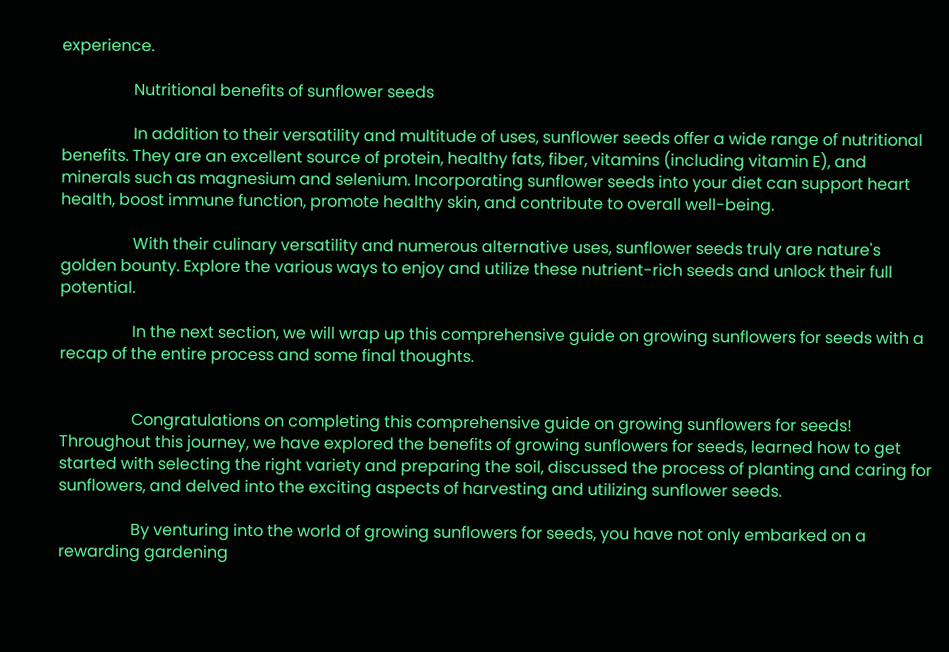experience.

                  Nutritional benefits of sunflower seeds

                  In addition to their versatility and multitude of uses, sunflower seeds offer a wide range of nutritional benefits. They are an excellent source of protein, healthy fats, fiber, vitamins (including vitamin E), and minerals such as magnesium and selenium. Incorporating sunflower seeds into your diet can support heart health, boost immune function, promote healthy skin, and contribute to overall well-being.

                  With their culinary versatility and numerous alternative uses, sunflower seeds truly are nature's golden bounty. Explore the various ways to enjoy and utilize these nutrient-rich seeds and unlock their full potential.

                  In the next section, we will wrap up this comprehensive guide on growing sunflowers for seeds with a recap of the entire process and some final thoughts.


                  Congratulations on completing this comprehensive guide on growing sunflowers for seeds! Throughout this journey, we have explored the benefits of growing sunflowers for seeds, learned how to get started with selecting the right variety and preparing the soil, discussed the process of planting and caring for sunflowers, and delved into the exciting aspects of harvesting and utilizing sunflower seeds.

                  By venturing into the world of growing sunflowers for seeds, you have not only embarked on a rewarding gardening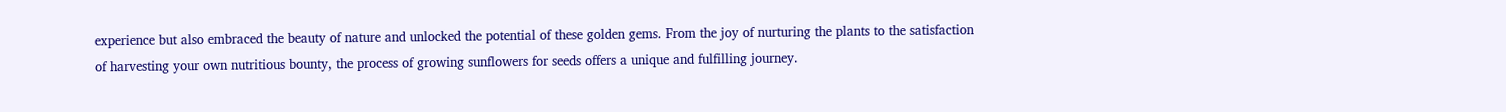experience but also embraced the beauty of nature and unlocked the potential of these golden gems. From the joy of nurturing the plants to the satisfaction of harvesting your own nutritious bounty, the process of growing sunflowers for seeds offers a unique and fulfilling journey.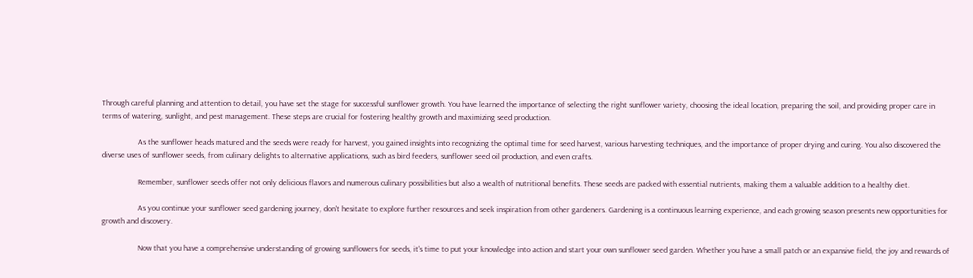Through careful planning and attention to detail, you have set the stage for successful sunflower growth. You have learned the importance of selecting the right sunflower variety, choosing the ideal location, preparing the soil, and providing proper care in terms of watering, sunlight, and pest management. These steps are crucial for fostering healthy growth and maximizing seed production.

                  As the sunflower heads matured and the seeds were ready for harvest, you gained insights into recognizing the optimal time for seed harvest, various harvesting techniques, and the importance of proper drying and curing. You also discovered the diverse uses of sunflower seeds, from culinary delights to alternative applications, such as bird feeders, sunflower seed oil production, and even crafts.

                  Remember, sunflower seeds offer not only delicious flavors and numerous culinary possibilities but also a wealth of nutritional benefits. These seeds are packed with essential nutrients, making them a valuable addition to a healthy diet.

                  As you continue your sunflower seed gardening journey, don't hesitate to explore further resources and seek inspiration from other gardeners. Gardening is a continuous learning experience, and each growing season presents new opportunities for growth and discovery.

                  Now that you have a comprehensive understanding of growing sunflowers for seeds, it's time to put your knowledge into action and start your own sunflower seed garden. Whether you have a small patch or an expansive field, the joy and rewards of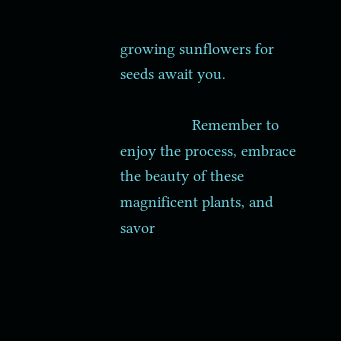growing sunflowers for seeds await you.

                  Remember to enjoy the process, embrace the beauty of these magnificent plants, and savor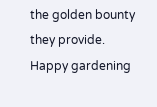the golden bounty they provide. Happy gardening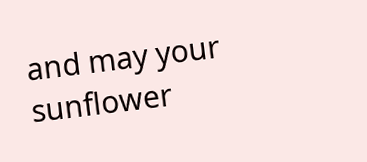and may your sunflower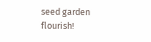seed garden flourish!